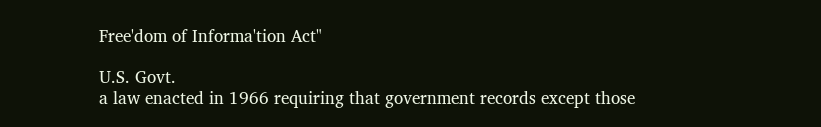Free'dom of Informa'tion Act"

U.S. Govt.
a law enacted in 1966 requiring that government records except those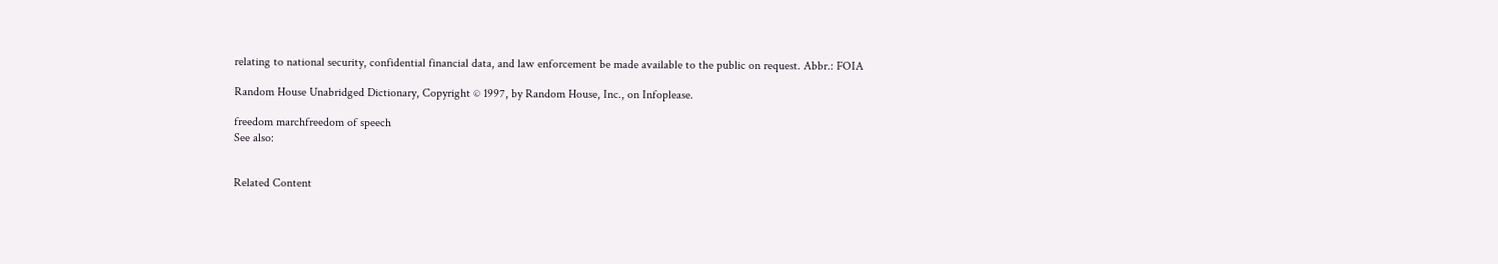relating to national security, confidential financial data, and law enforcement be made available to the public on request. Abbr.: FOIA

Random House Unabridged Dictionary, Copyright © 1997, by Random House, Inc., on Infoplease.

freedom marchfreedom of speech
See also:


Related Content